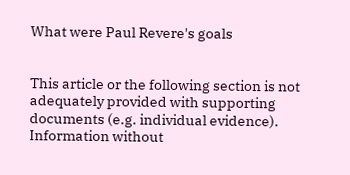What were Paul Revere's goals


This article or the following section is not adequately provided with supporting documents (e.g. individual evidence). Information without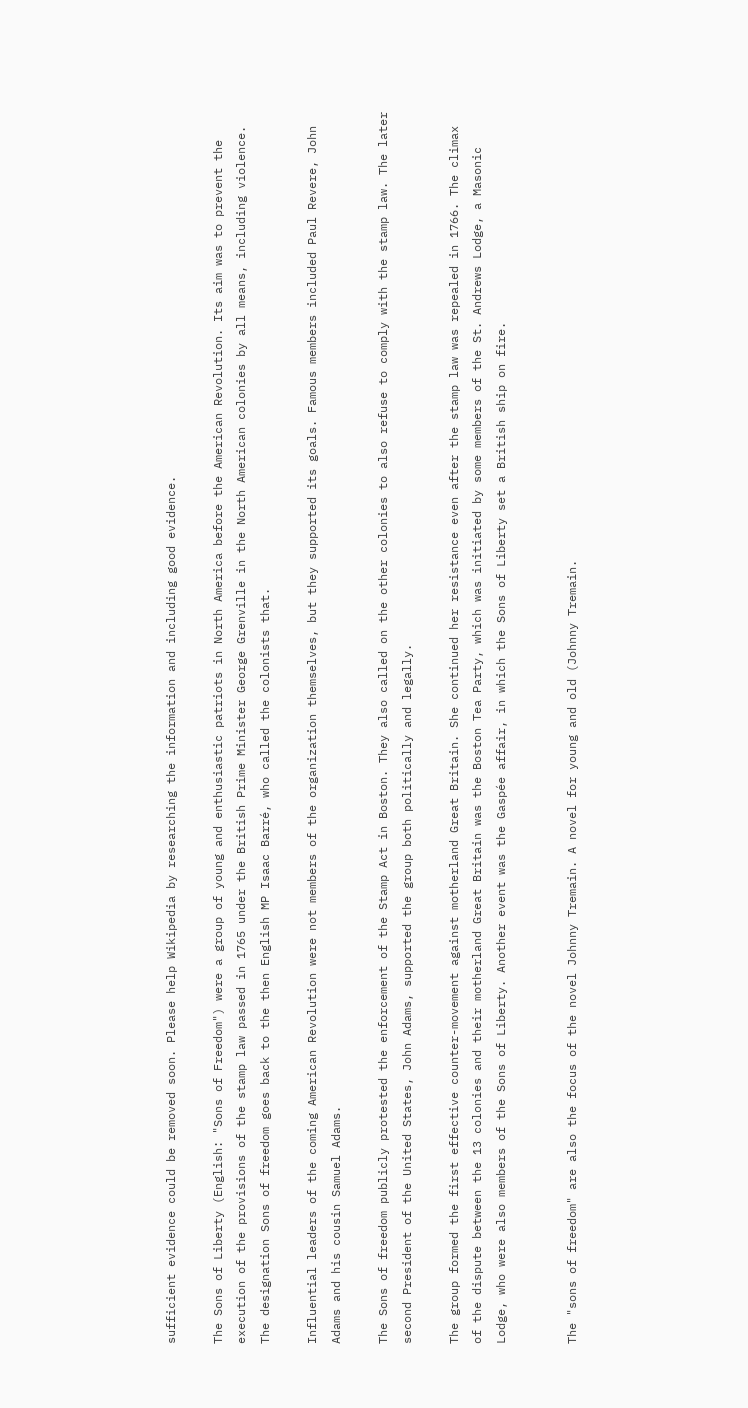sufficient evidence could be removed soon. Please help Wikipedia by researching the information and including good evidence.

The Sons of Liberty (English: "Sons of Freedom") were a group of young and enthusiastic patriots in North America before the American Revolution. Its aim was to prevent the execution of the provisions of the stamp law passed in 1765 under the British Prime Minister George Grenville in the North American colonies by all means, including violence. The designation Sons of freedom goes back to the then English MP Isaac Barré, who called the colonists that.

Influential leaders of the coming American Revolution were not members of the organization themselves, but they supported its goals. Famous members included Paul Revere, John Adams and his cousin Samuel Adams.

The Sons of freedom publicly protested the enforcement of the Stamp Act in Boston. They also called on the other colonies to also refuse to comply with the stamp law. The later second President of the United States, John Adams, supported the group both politically and legally.

The group formed the first effective counter-movement against motherland Great Britain. She continued her resistance even after the stamp law was repealed in 1766. The climax of the dispute between the 13 colonies and their motherland Great Britain was the Boston Tea Party, which was initiated by some members of the St. Andrews Lodge, a Masonic Lodge, who were also members of the Sons of Liberty. Another event was the Gaspée affair, in which the Sons of Liberty set a British ship on fire.


The "sons of freedom" are also the focus of the novel Johnny Tremain. A novel for young and old (Johnny Tremain.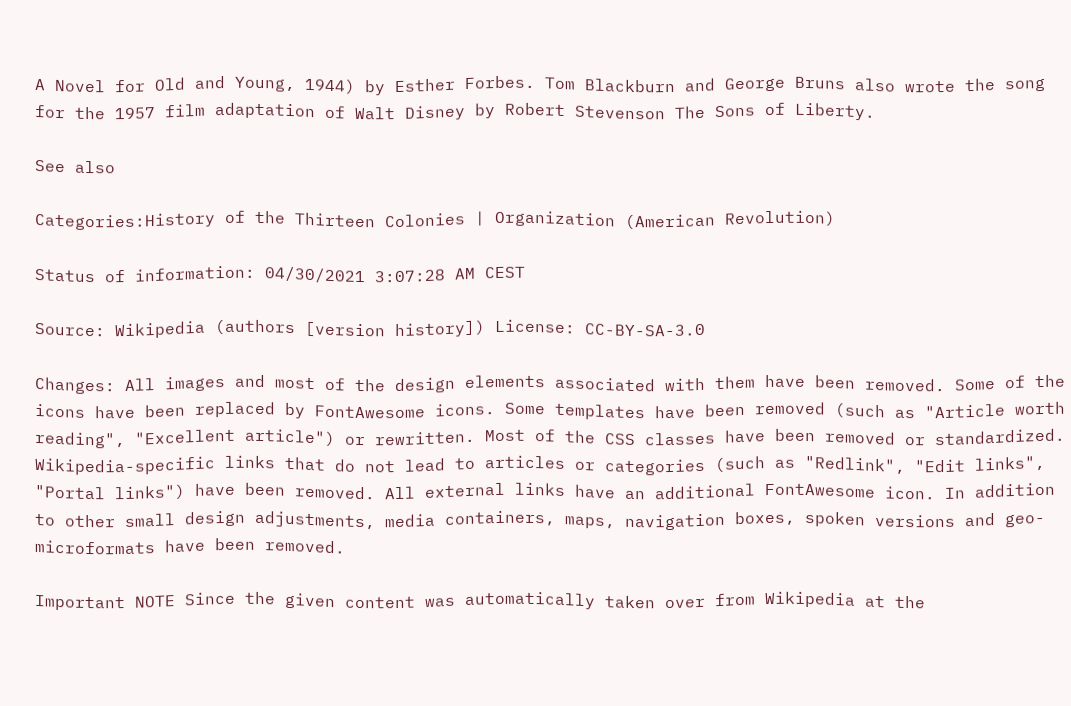A Novel for Old and Young, 1944) by Esther Forbes. Tom Blackburn and George Bruns also wrote the song for the 1957 film adaptation of Walt Disney by Robert Stevenson The Sons of Liberty.

See also

Categories:History of the Thirteen Colonies | Organization (American Revolution)

Status of information: 04/30/2021 3:07:28 AM CEST

Source: Wikipedia (authors [version history]) License: CC-BY-SA-3.0

Changes: All images and most of the design elements associated with them have been removed. Some of the icons have been replaced by FontAwesome icons. Some templates have been removed (such as "Article worth reading", "Excellent article") or rewritten. Most of the CSS classes have been removed or standardized.
Wikipedia-specific links that do not lead to articles or categories (such as "Redlink", "Edit links", "Portal links") have been removed. All external links have an additional FontAwesome icon. In addition to other small design adjustments, media containers, maps, navigation boxes, spoken versions and geo-microformats have been removed.

Important NOTE Since the given content was automatically taken over from Wikipedia at the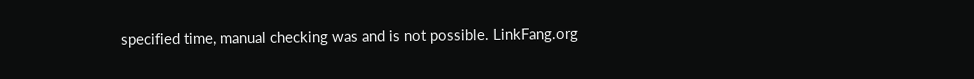specified time, manual checking was and is not possible. LinkFang.org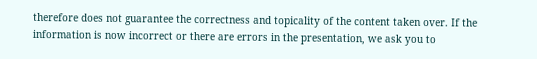therefore does not guarantee the correctness and topicality of the content taken over. If the information is now incorrect or there are errors in the presentation, we ask you to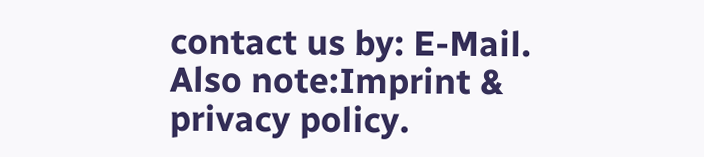contact us by: E-Mail.
Also note:Imprint & privacy policy.